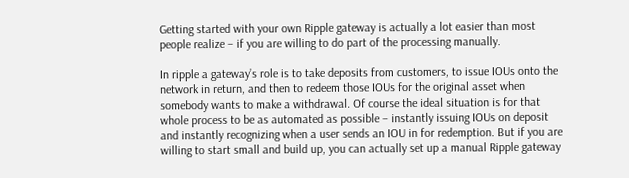Getting started with your own Ripple gateway is actually a lot easier than most people realize – if you are willing to do part of the processing manually.

In ripple a gateway’s role is to take deposits from customers, to issue IOUs onto the network in return, and then to redeem those IOUs for the original asset when somebody wants to make a withdrawal. Of course the ideal situation is for that whole process to be as automated as possible – instantly issuing IOUs on deposit and instantly recognizing when a user sends an IOU in for redemption. But if you are willing to start small and build up, you can actually set up a manual Ripple gateway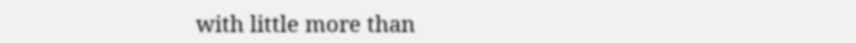with little more than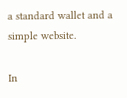a standard wallet and a simple website.

In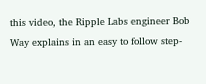this video, the Ripple Labs engineer Bob Way explains in an easy to follow step-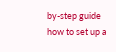by-step guide how to set up a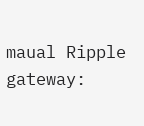maual Ripple gateway: